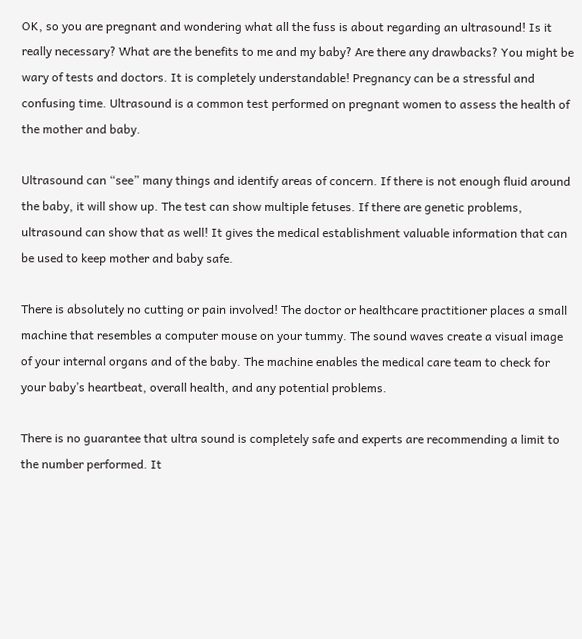OK, so you are pregnant and wondering what all the fuss is about regarding an ultrasound! Is it really necessary? What are the benefits to me and my baby? Are there any drawbacks? You might be wary of tests and doctors. It is completely understandable! Pregnancy can be a stressful and confusing time. Ultrasound is a common test performed on pregnant women to assess the health of the mother and baby.

Ultrasound can “see” many things and identify areas of concern. If there is not enough fluid around the baby, it will show up. The test can show multiple fetuses. If there are genetic problems, ultrasound can show that as well! It gives the medical establishment valuable information that can be used to keep mother and baby safe.

There is absolutely no cutting or pain involved! The doctor or healthcare practitioner places a small machine that resembles a computer mouse on your tummy. The sound waves create a visual image of your internal organs and of the baby. The machine enables the medical care team to check for your baby’s heartbeat, overall health, and any potential problems.

There is no guarantee that ultra sound is completely safe and experts are recommending a limit to the number performed. It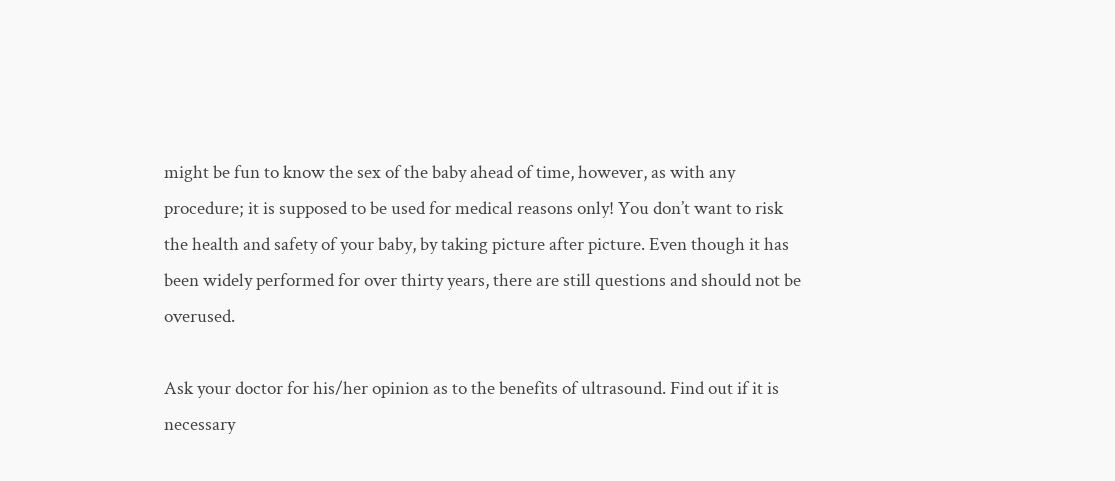might be fun to know the sex of the baby ahead of time, however, as with any procedure; it is supposed to be used for medical reasons only! You don’t want to risk the health and safety of your baby, by taking picture after picture. Even though it has been widely performed for over thirty years, there are still questions and should not be overused.

Ask your doctor for his/her opinion as to the benefits of ultrasound. Find out if it is necessary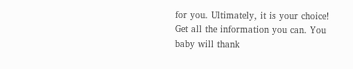for you. Ultimately, it is your choice! Get all the information you can. You baby will thank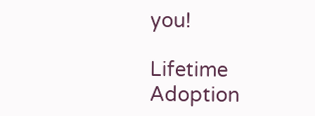you!

Lifetime Adoption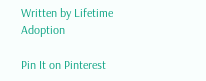Written by Lifetime Adoption

Pin It on Pinterest